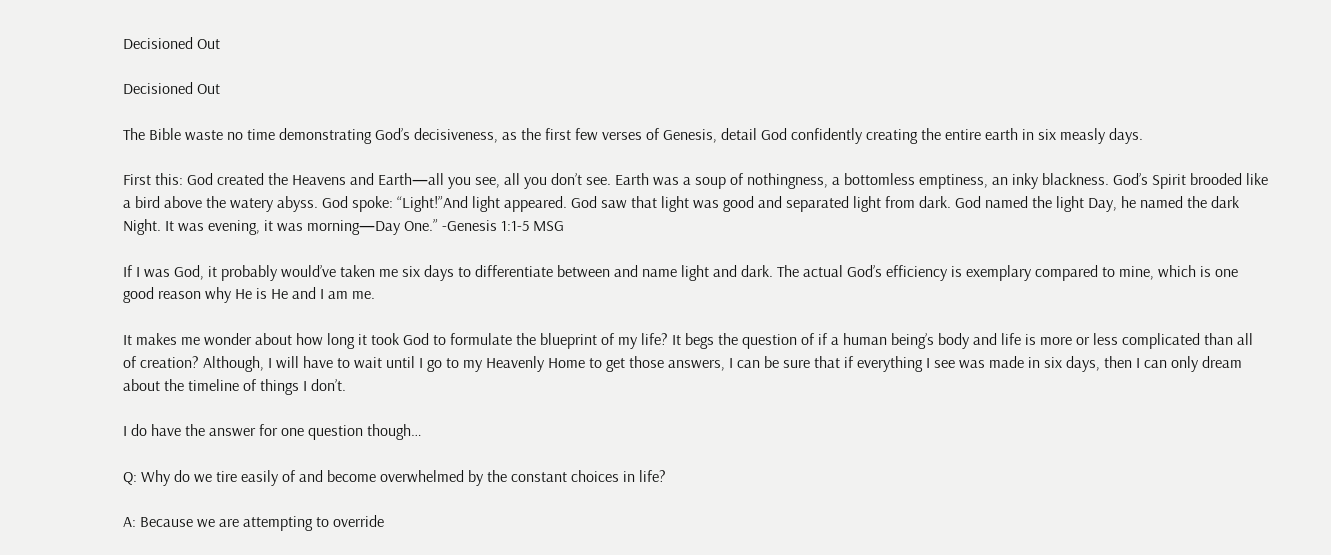Decisioned Out

Decisioned Out

The Bible waste no time demonstrating God’s decisiveness, as the first few verses of Genesis, detail God confidently creating the entire earth in six measly days.

First this: God created the Heavens and Earth—all you see, all you don’t see. Earth was a soup of nothingness, a bottomless emptiness, an inky blackness. God’s Spirit brooded like a bird above the watery abyss. God spoke: “Light!”And light appeared. God saw that light was good and separated light from dark. God named the light Day, he named the dark Night. It was evening, it was morning—Day One.” -Genesis 1:1-5 MSG

If I was God, it probably would’ve taken me six days to differentiate between and name light and dark. The actual God’s efficiency is exemplary compared to mine, which is one good reason why He is He and I am me.

It makes me wonder about how long it took God to formulate the blueprint of my life? It begs the question of if a human being’s body and life is more or less complicated than all of creation? Although, I will have to wait until I go to my Heavenly Home to get those answers, I can be sure that if everything I see was made in six days, then I can only dream about the timeline of things I don’t.

I do have the answer for one question though…

Q: Why do we tire easily of and become overwhelmed by the constant choices in life?

A: Because we are attempting to override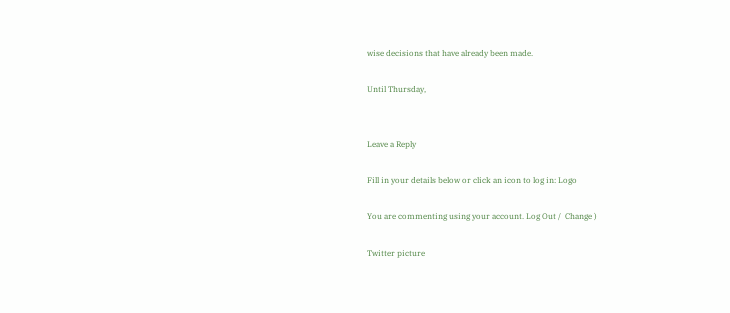wise decisions that have already been made.

Until Thursday,


Leave a Reply

Fill in your details below or click an icon to log in: Logo

You are commenting using your account. Log Out /  Change )

Twitter picture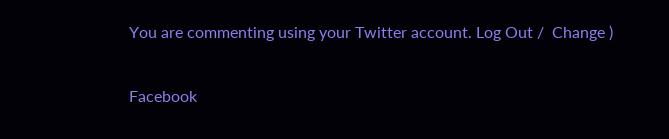You are commenting using your Twitter account. Log Out /  Change )

Facebook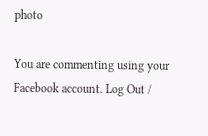photo

You are commenting using your Facebook account. Log Out /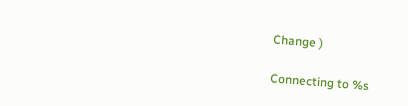Change )

Connecting to %s